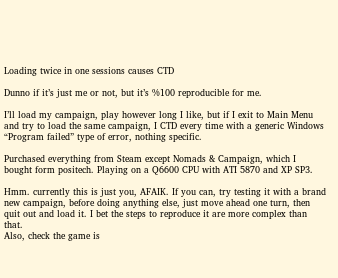Loading twice in one sessions causes CTD

Dunno if it’s just me or not, but it’s %100 reproducible for me.

I’ll load my campaign, play however long I like, but if I exit to Main Menu and try to load the same campaign, I CTD every time with a generic Windows “Program failed” type of error, nothing specific.

Purchased everything from Steam except Nomads & Campaign, which I bought form positech. Playing on a Q6600 CPU with ATI 5870 and XP SP3.

Hmm. currently this is just you, AFAIK. If you can, try testing it with a brand new campaign, before doing anything else, just move ahead one turn, then quit out and load it. I bet the steps to reproduce it are more complex than that.
Also, check the game is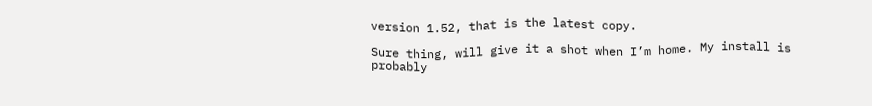version 1.52, that is the latest copy.

Sure thing, will give it a shot when I’m home. My install is probably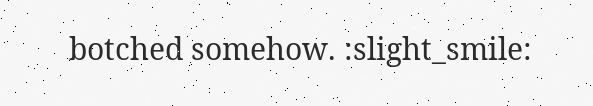botched somehow. :slight_smile: